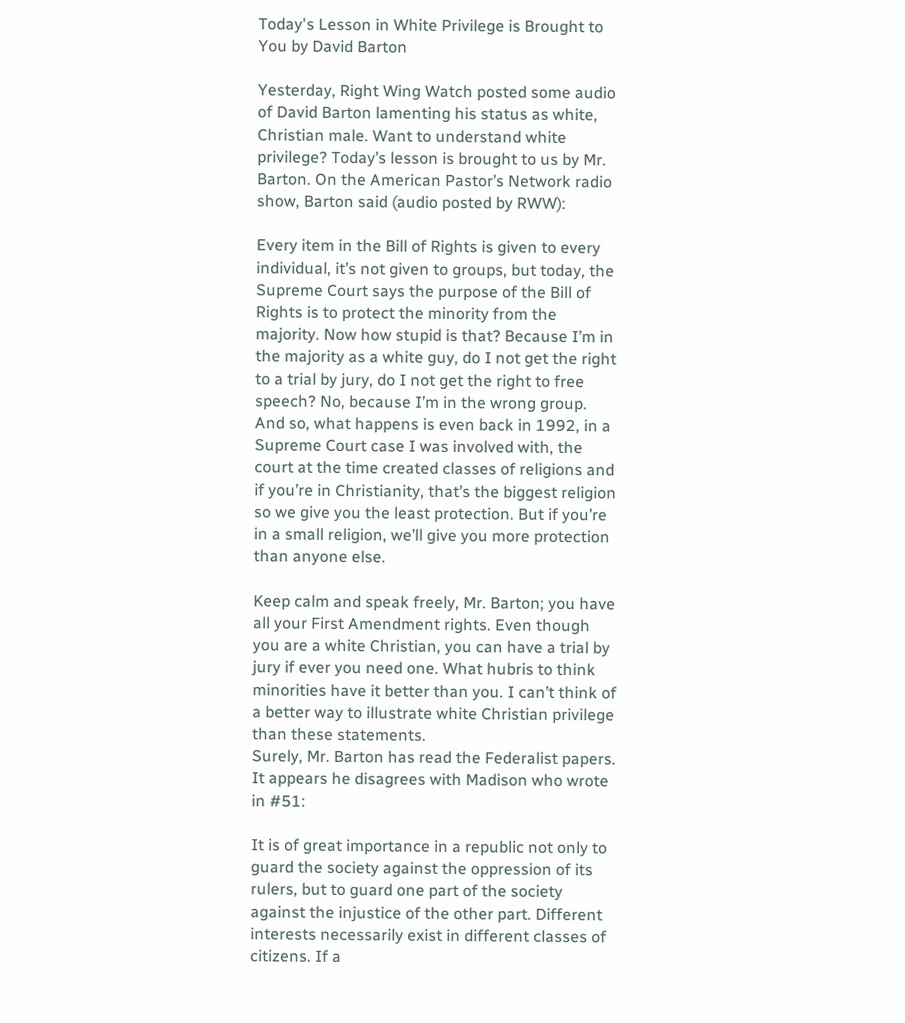Today's Lesson in White Privilege is Brought to You by David Barton

Yesterday, Right Wing Watch posted some audio of David Barton lamenting his status as white, Christian male. Want to understand white privilege? Today’s lesson is brought to us by Mr. Barton. On the American Pastor’s Network radio show, Barton said (audio posted by RWW):

Every item in the Bill of Rights is given to every individual, it’s not given to groups, but today, the Supreme Court says the purpose of the Bill of Rights is to protect the minority from the majority. Now how stupid is that? Because I’m in the majority as a white guy, do I not get the right to a trial by jury, do I not get the right to free speech? No, because I’m in the wrong group. And so, what happens is even back in 1992, in a Supreme Court case I was involved with, the court at the time created classes of religions and if you’re in Christianity, that’s the biggest religion so we give you the least protection. But if you’re in a small religion, we’ll give you more protection than anyone else.

Keep calm and speak freely, Mr. Barton; you have all your First Amendment rights. Even though you are a white Christian, you can have a trial by jury if ever you need one. What hubris to think minorities have it better than you. I can’t think of a better way to illustrate white Christian privilege than these statements.
Surely, Mr. Barton has read the Federalist papers. It appears he disagrees with Madison who wrote in #51:

It is of great importance in a republic not only to guard the society against the oppression of its rulers, but to guard one part of the society against the injustice of the other part. Different interests necessarily exist in different classes of citizens. If a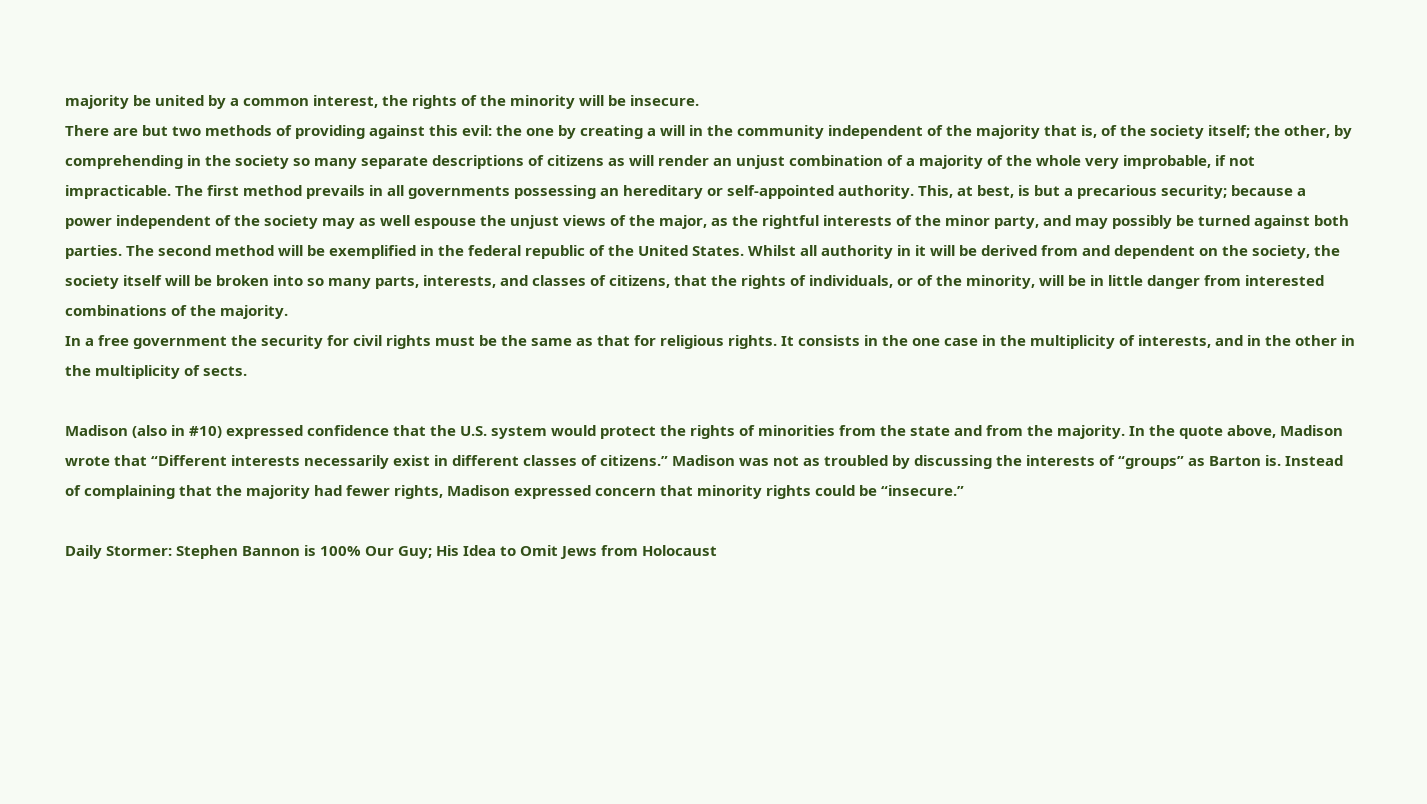majority be united by a common interest, the rights of the minority will be insecure.
There are but two methods of providing against this evil: the one by creating a will in the community independent of the majority that is, of the society itself; the other, by comprehending in the society so many separate descriptions of citizens as will render an unjust combination of a majority of the whole very improbable, if not impracticable. The first method prevails in all governments possessing an hereditary or self-appointed authority. This, at best, is but a precarious security; because a power independent of the society may as well espouse the unjust views of the major, as the rightful interests of the minor party, and may possibly be turned against both parties. The second method will be exemplified in the federal republic of the United States. Whilst all authority in it will be derived from and dependent on the society, the society itself will be broken into so many parts, interests, and classes of citizens, that the rights of individuals, or of the minority, will be in little danger from interested combinations of the majority.
In a free government the security for civil rights must be the same as that for religious rights. It consists in the one case in the multiplicity of interests, and in the other in the multiplicity of sects.

Madison (also in #10) expressed confidence that the U.S. system would protect the rights of minorities from the state and from the majority. In the quote above, Madison wrote that “Different interests necessarily exist in different classes of citizens.” Madison was not as troubled by discussing the interests of “groups” as Barton is. Instead of complaining that the majority had fewer rights, Madison expressed concern that minority rights could be “insecure.”

Daily Stormer: Stephen Bannon is 100% Our Guy; His Idea to Omit Jews from Holocaust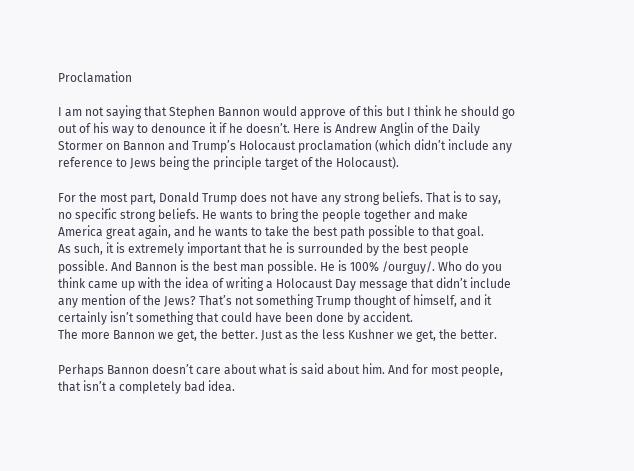Proclamation

I am not saying that Stephen Bannon would approve of this but I think he should go out of his way to denounce it if he doesn’t. Here is Andrew Anglin of the Daily Stormer on Bannon and Trump’s Holocaust proclamation (which didn’t include any reference to Jews being the principle target of the Holocaust).

For the most part, Donald Trump does not have any strong beliefs. That is to say, no specific strong beliefs. He wants to bring the people together and make America great again, and he wants to take the best path possible to that goal.
As such, it is extremely important that he is surrounded by the best people possible. And Bannon is the best man possible. He is 100% /ourguy/. Who do you think came up with the idea of writing a Holocaust Day message that didn’t include any mention of the Jews? That’s not something Trump thought of himself, and it certainly isn’t something that could have been done by accident.
The more Bannon we get, the better. Just as the less Kushner we get, the better.

Perhaps Bannon doesn’t care about what is said about him. And for most people, that isn’t a completely bad idea.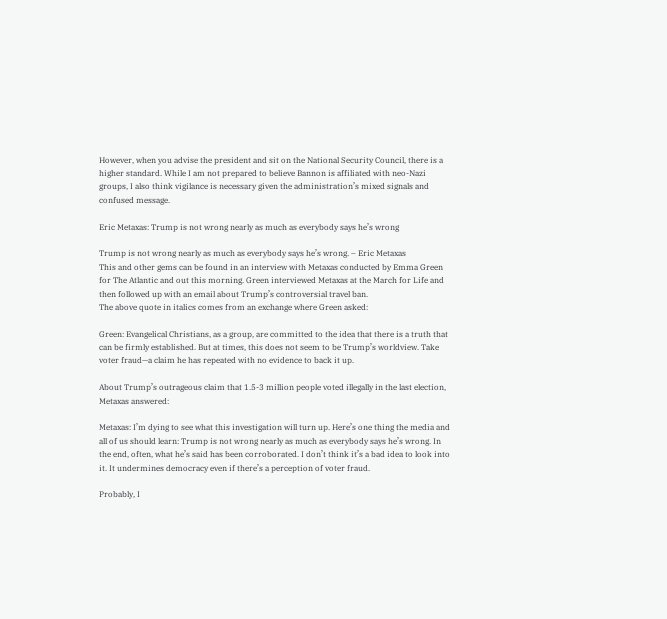However, when you advise the president and sit on the National Security Council, there is a higher standard. While I am not prepared to believe Bannon is affiliated with neo-Nazi groups, I also think vigilance is necessary given the administration’s mixed signals and confused message.

Eric Metaxas: Trump is not wrong nearly as much as everybody says he’s wrong

Trump is not wrong nearly as much as everybody says he’s wrong. – Eric Metaxas
This and other gems can be found in an interview with Metaxas conducted by Emma Green for The Atlantic and out this morning. Green interviewed Metaxas at the March for Life and then followed up with an email about Trump’s controversial travel ban.
The above quote in italics comes from an exchange where Green asked:

Green: Evangelical Christians, as a group, are committed to the idea that there is a truth that can be firmly established. But at times, this does not seem to be Trump’s worldview. Take voter fraud—a claim he has repeated with no evidence to back it up.

About Trump’s outrageous claim that 1.5-3 million people voted illegally in the last election, Metaxas answered:

Metaxas: I’m dying to see what this investigation will turn up. Here’s one thing the media and all of us should learn: Trump is not wrong nearly as much as everybody says he’s wrong. In the end, often, what he’s said has been corroborated. I don’t think it’s a bad idea to look into it. It undermines democracy even if there’s a perception of voter fraud.

Probably, I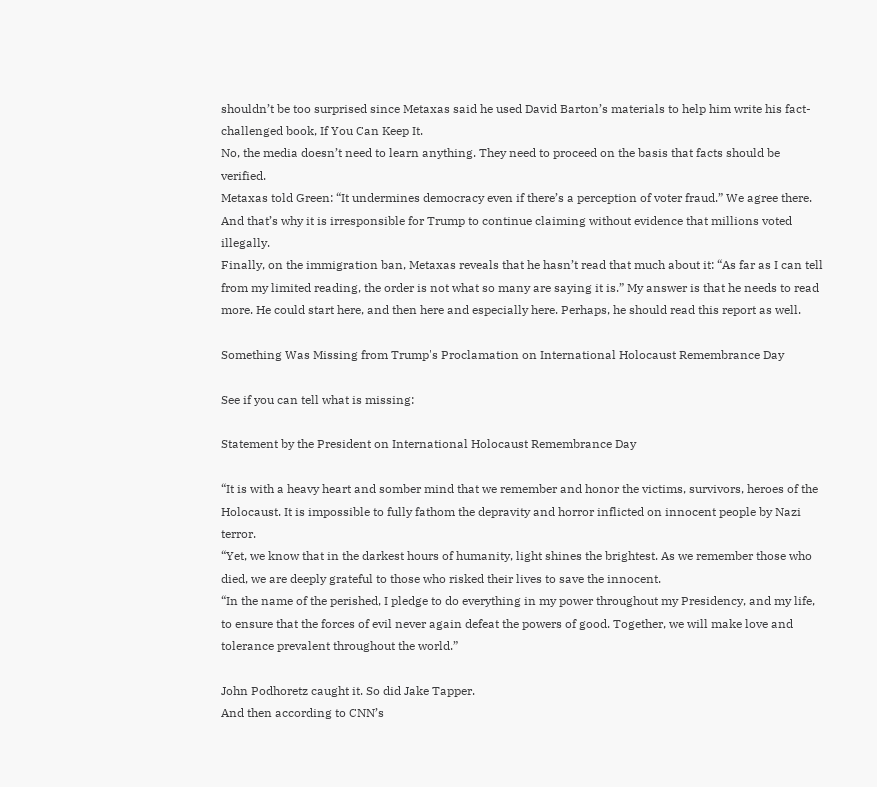shouldn’t be too surprised since Metaxas said he used David Barton’s materials to help him write his fact-challenged book, If You Can Keep It.
No, the media doesn’t need to learn anything. They need to proceed on the basis that facts should be verified.
Metaxas told Green: “It undermines democracy even if there’s a perception of voter fraud.” We agree there. And that’s why it is irresponsible for Trump to continue claiming without evidence that millions voted illegally.
Finally, on the immigration ban, Metaxas reveals that he hasn’t read that much about it: “As far as I can tell from my limited reading, the order is not what so many are saying it is.” My answer is that he needs to read more. He could start here, and then here and especially here. Perhaps, he should read this report as well.

Something Was Missing from Trump's Proclamation on International Holocaust Remembrance Day

See if you can tell what is missing:

Statement by the President on International Holocaust Remembrance Day

“It is with a heavy heart and somber mind that we remember and honor the victims, survivors, heroes of the Holocaust. It is impossible to fully fathom the depravity and horror inflicted on innocent people by Nazi terror.
“Yet, we know that in the darkest hours of humanity, light shines the brightest. As we remember those who died, we are deeply grateful to those who risked their lives to save the innocent.
“In the name of the perished, I pledge to do everything in my power throughout my Presidency, and my life, to ensure that the forces of evil never again defeat the powers of good. Together, we will make love and tolerance prevalent throughout the world.”

John Podhoretz caught it. So did Jake Tapper.
And then according to CNN’s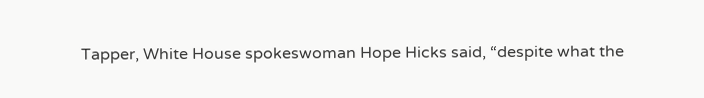Tapper, White House spokeswoman Hope Hicks said, “despite what the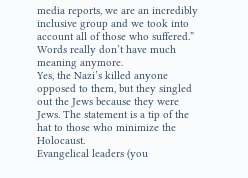media reports, we are an incredibly inclusive group and we took into account all of those who suffered.” Words really don’t have much meaning anymore.
Yes, the Nazi’s killed anyone opposed to them, but they singled out the Jews because they were Jews. The statement is a tip of the hat to those who minimize the Holocaust.
Evangelical leaders (you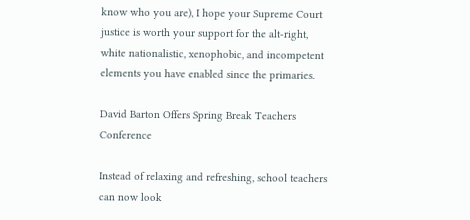know who you are), I hope your Supreme Court justice is worth your support for the alt-right, white nationalistic, xenophobic, and incompetent elements you have enabled since the primaries.

David Barton Offers Spring Break Teachers Conference

Instead of relaxing and refreshing, school teachers can now look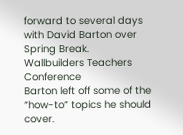forward to several days with David Barton over Spring Break.
Wallbuilders Teachers Conference
Barton left off some of the “how-to” topics he should cover.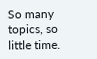So many topics, so little time.